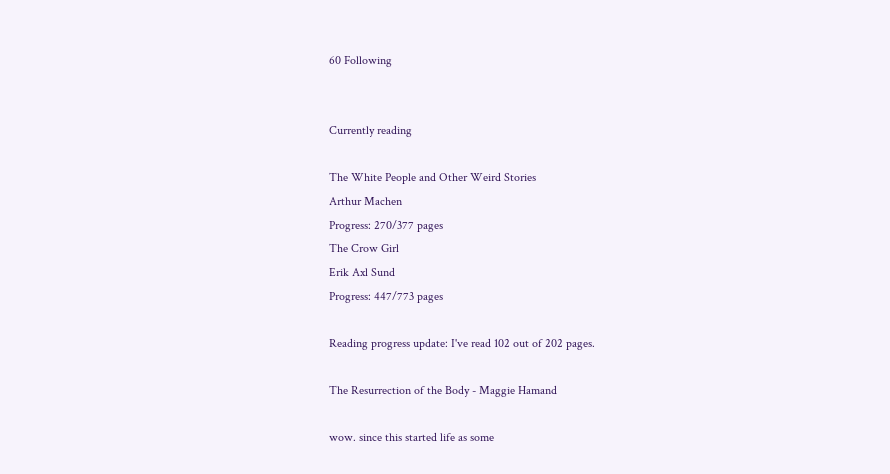60 Following


Currently reading

The White People and Other Weird Stories
Arthur Machen
Progress: 270/377 pages
The Crow Girl
Erik Axl Sund
Progress: 447/773 pages

Reading progress update: I've read 102 out of 202 pages.

The Resurrection of the Body - Maggie Hamand

wow. since this started life as some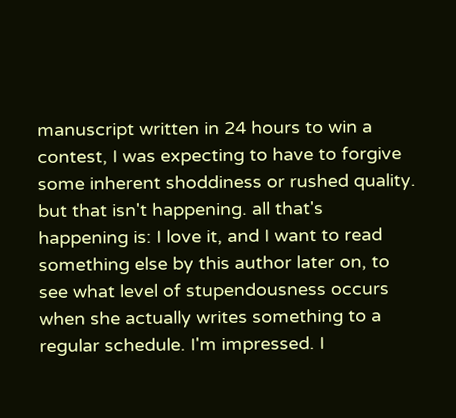manuscript written in 24 hours to win a contest, I was expecting to have to forgive some inherent shoddiness or rushed quality. but that isn't happening. all that's happening is: I love it, and I want to read something else by this author later on, to see what level of stupendousness occurs when she actually writes something to a regular schedule. I'm impressed. I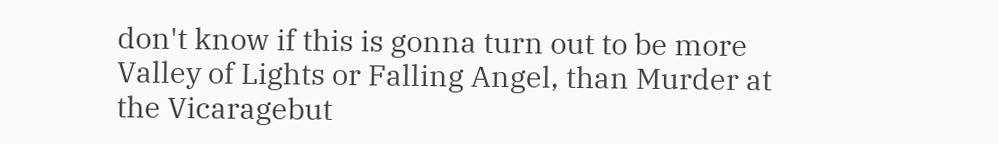don't know if this is gonna turn out to be more Valley of Lights or Falling Angel, than Murder at the Vicaragebut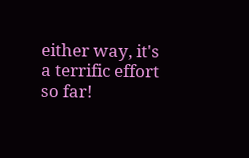either way, it's a terrific effort so far!